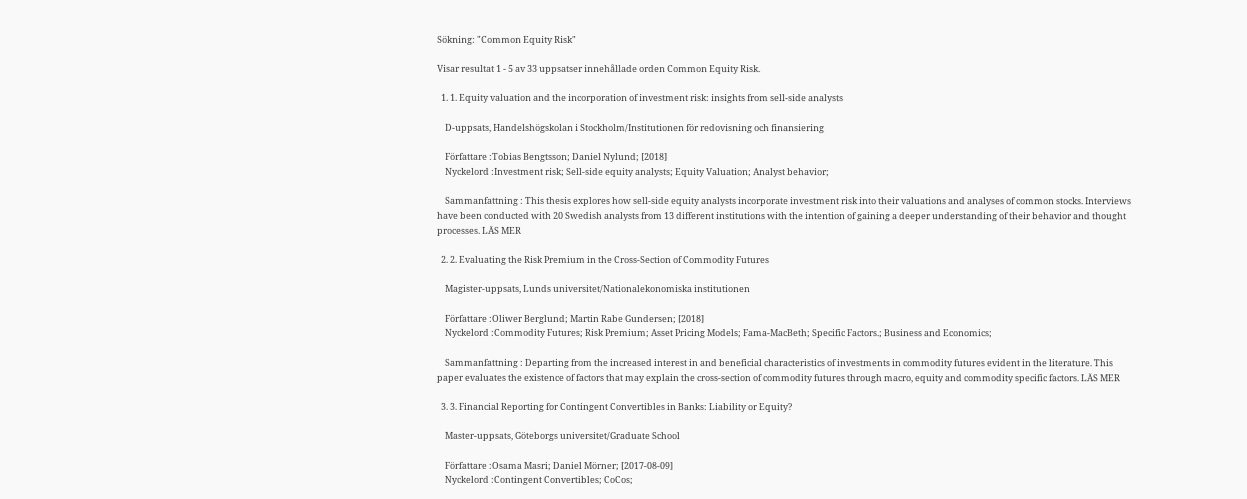Sökning: "Common Equity Risk"

Visar resultat 1 - 5 av 33 uppsatser innehållade orden Common Equity Risk.

  1. 1. Equity valuation and the incorporation of investment risk: insights from sell-side analysts

    D-uppsats, Handelshögskolan i Stockholm/Institutionen för redovisning och finansiering

    Författare :Tobias Bengtsson; Daniel Nylund; [2018]
    Nyckelord :Investment risk; Sell-side equity analysts; Equity Valuation; Analyst behavior;

    Sammanfattning : This thesis explores how sell-side equity analysts incorporate investment risk into their valuations and analyses of common stocks. Interviews have been conducted with 20 Swedish analysts from 13 different institutions with the intention of gaining a deeper understanding of their behavior and thought processes. LÄS MER

  2. 2. Evaluating the Risk Premium in the Cross-Section of Commodity Futures

    Magister-uppsats, Lunds universitet/Nationalekonomiska institutionen

    Författare :Oliwer Berglund; Martin Rabe Gundersen; [2018]
    Nyckelord :Commodity Futures; Risk Premium; Asset Pricing Models; Fama-MacBeth; Specific Factors.; Business and Economics;

    Sammanfattning : Departing from the increased interest in and beneficial characteristics of investments in commodity futures evident in the literature. This paper evaluates the existence of factors that may explain the cross-section of commodity futures through macro, equity and commodity specific factors. LÄS MER

  3. 3. Financial Reporting for Contingent Convertibles in Banks: Liability or Equity?

    Master-uppsats, Göteborgs universitet/Graduate School

    Författare :Osama Masri; Daniel Mörner; [2017-08-09]
    Nyckelord :Contingent Convertibles; CoCos;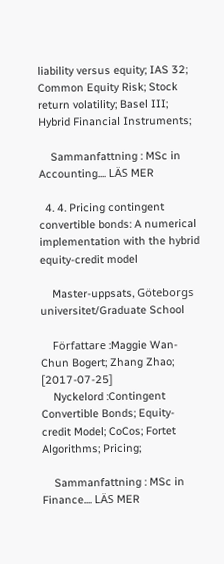liability versus equity; IAS 32; Common Equity Risk; Stock return volatility; Basel III; Hybrid Financial Instruments;

    Sammanfattning : MSc in Accounting.... LÄS MER

  4. 4. Pricing contingent convertible bonds: A numerical implementation with the hybrid equity-credit model

    Master-uppsats, Göteborgs universitet/Graduate School

    Författare :Maggie Wan-Chun Bogert; Zhang Zhao; [2017-07-25]
    Nyckelord :Contingent Convertible Bonds; Equity-credit Model; CoCos; Fortet Algorithms; Pricing;

    Sammanfattning : MSc in Finance.... LÄS MER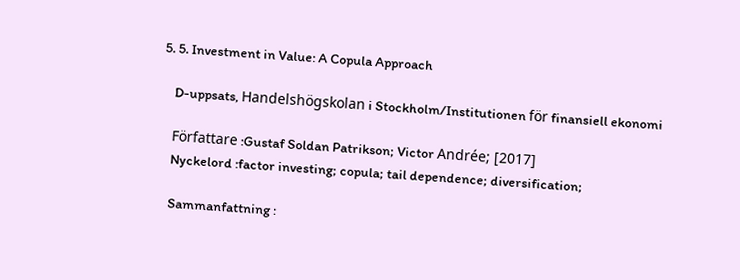5. 5. Investment in Value: A Copula Approach

    D-uppsats, Handelshögskolan i Stockholm/Institutionen för finansiell ekonomi

    Författare :Gustaf Soldan Patrikson; Victor Andrée; [2017]
    Nyckelord :factor investing; copula; tail dependence; diversification;

    Sammanfattning :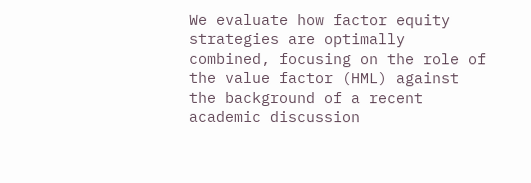We evaluate how factor equity strategies are optimally combined, focusing on the role of the value factor (HML) against the background of a recent academic discussion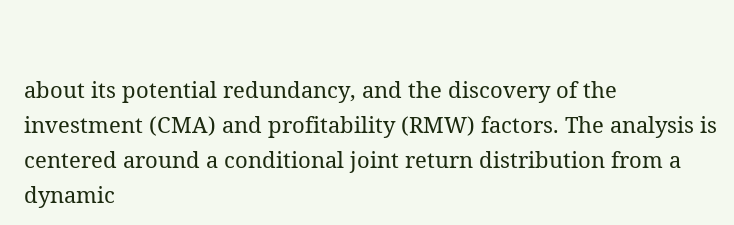about its potential redundancy, and the discovery of the investment (CMA) and profitability (RMW) factors. The analysis is centered around a conditional joint return distribution from a dynamic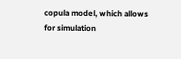copula model, which allows for simulation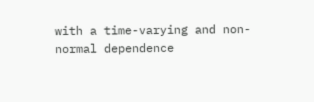with a time-varying and non-normal dependence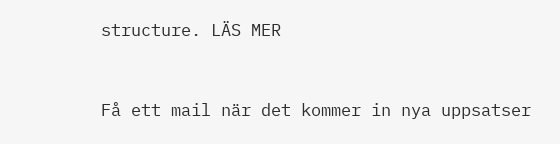structure. LÄS MER


Få ett mail när det kommer in nya uppsatser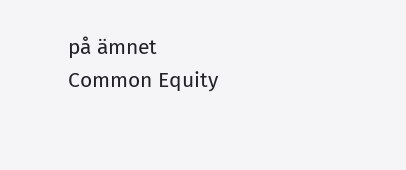på ämnet Common Equity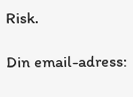Risk.

Din email-adress: